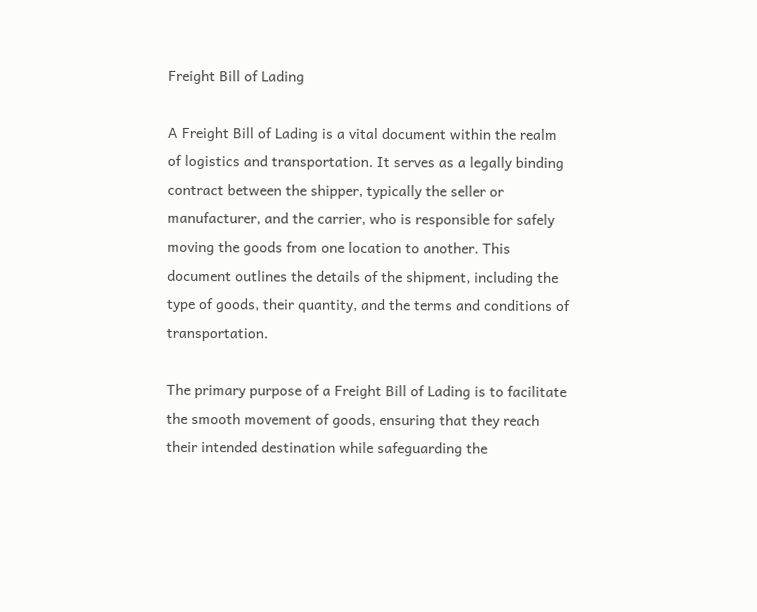Freight Bill of Lading

A Freight Bill of Lading is a vital document within the realm of logistics and transportation. It serves as a legally binding contract between the shipper, typically the seller or manufacturer, and the carrier, who is responsible for safely moving the goods from one location to another. This document outlines the details of the shipment, including the type of goods, their quantity, and the terms and conditions of transportation.

The primary purpose of a Freight Bill of Lading is to facilitate the smooth movement of goods, ensuring that they reach their intended destination while safeguarding the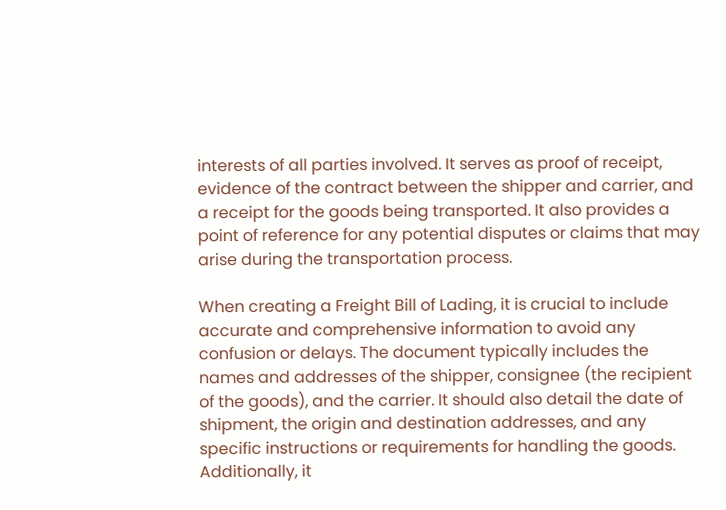interests of all parties involved. It serves as proof of receipt, evidence of the contract between the shipper and carrier, and a receipt for the goods being transported. It also provides a point of reference for any potential disputes or claims that may arise during the transportation process.

When creating a Freight Bill of Lading, it is crucial to include accurate and comprehensive information to avoid any confusion or delays. The document typically includes the names and addresses of the shipper, consignee (the recipient of the goods), and the carrier. It should also detail the date of shipment, the origin and destination addresses, and any specific instructions or requirements for handling the goods. Additionally, it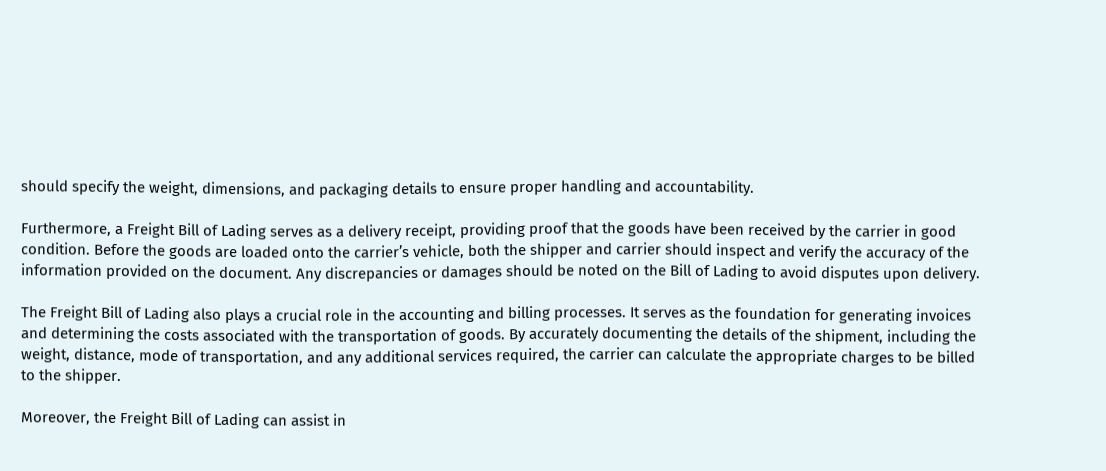should specify the weight, dimensions, and packaging details to ensure proper handling and accountability.

Furthermore, a Freight Bill of Lading serves as a delivery receipt, providing proof that the goods have been received by the carrier in good condition. Before the goods are loaded onto the carrier’s vehicle, both the shipper and carrier should inspect and verify the accuracy of the information provided on the document. Any discrepancies or damages should be noted on the Bill of Lading to avoid disputes upon delivery.

The Freight Bill of Lading also plays a crucial role in the accounting and billing processes. It serves as the foundation for generating invoices and determining the costs associated with the transportation of goods. By accurately documenting the details of the shipment, including the weight, distance, mode of transportation, and any additional services required, the carrier can calculate the appropriate charges to be billed to the shipper.

Moreover, the Freight Bill of Lading can assist in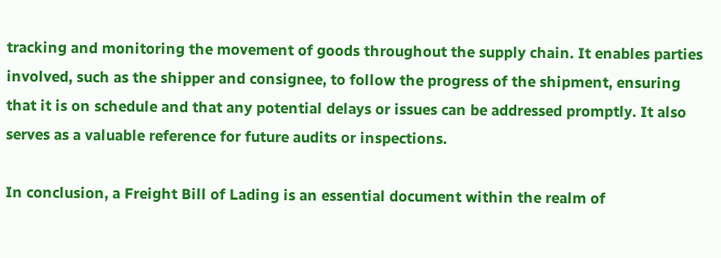tracking and monitoring the movement of goods throughout the supply chain. It enables parties involved, such as the shipper and consignee, to follow the progress of the shipment, ensuring that it is on schedule and that any potential delays or issues can be addressed promptly. It also serves as a valuable reference for future audits or inspections.

In conclusion, a Freight Bill of Lading is an essential document within the realm of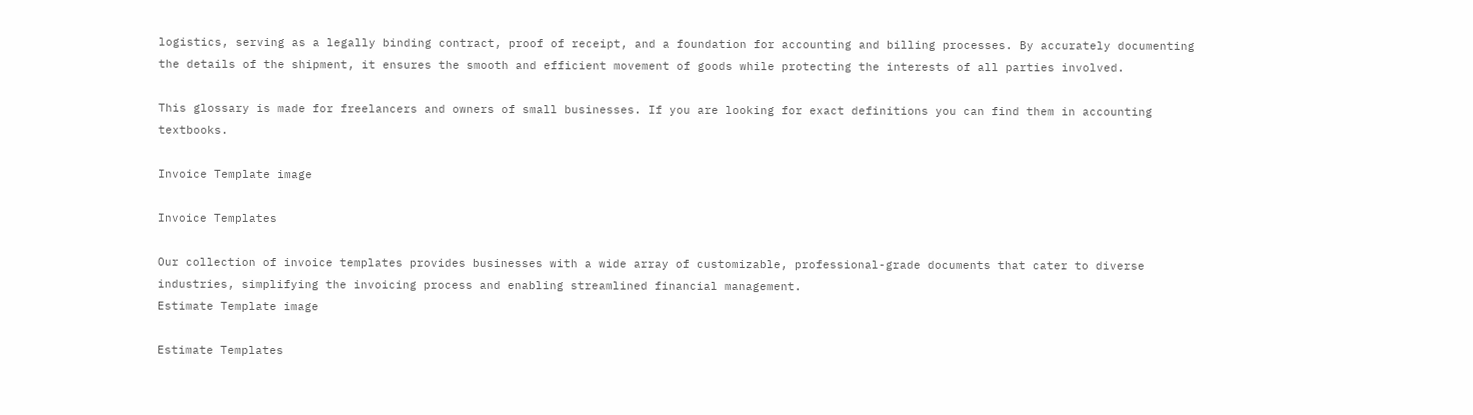logistics, serving as a legally binding contract, proof of receipt, and a foundation for accounting and billing processes. By accurately documenting the details of the shipment, it ensures the smooth and efficient movement of goods while protecting the interests of all parties involved.

This glossary is made for freelancers and owners of small businesses. If you are looking for exact definitions you can find them in accounting textbooks.

Invoice Template image

Invoice Templates

Our collection of invoice templates provides businesses with a wide array of customizable, professional-grade documents that cater to diverse industries, simplifying the invoicing process and enabling streamlined financial management.
Estimate Template image

Estimate Templates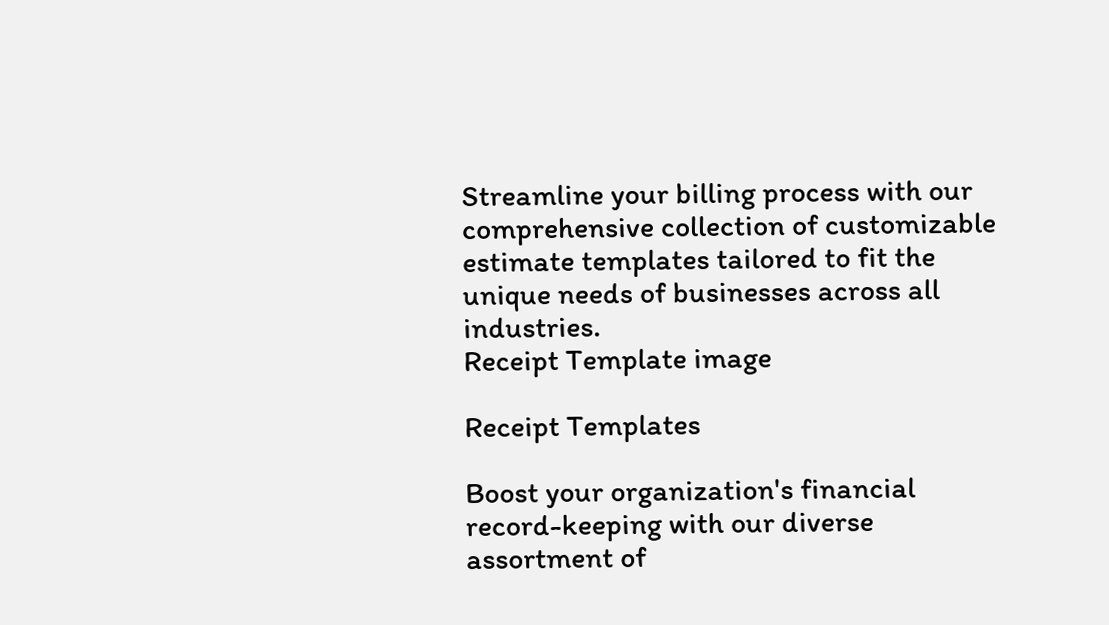Streamline your billing process with our comprehensive collection of customizable estimate templates tailored to fit the unique needs of businesses across all industries.
Receipt Template image

Receipt Templates

Boost your organization's financial record-keeping with our diverse assortment of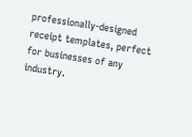professionally-designed receipt templates, perfect for businesses of any industry.